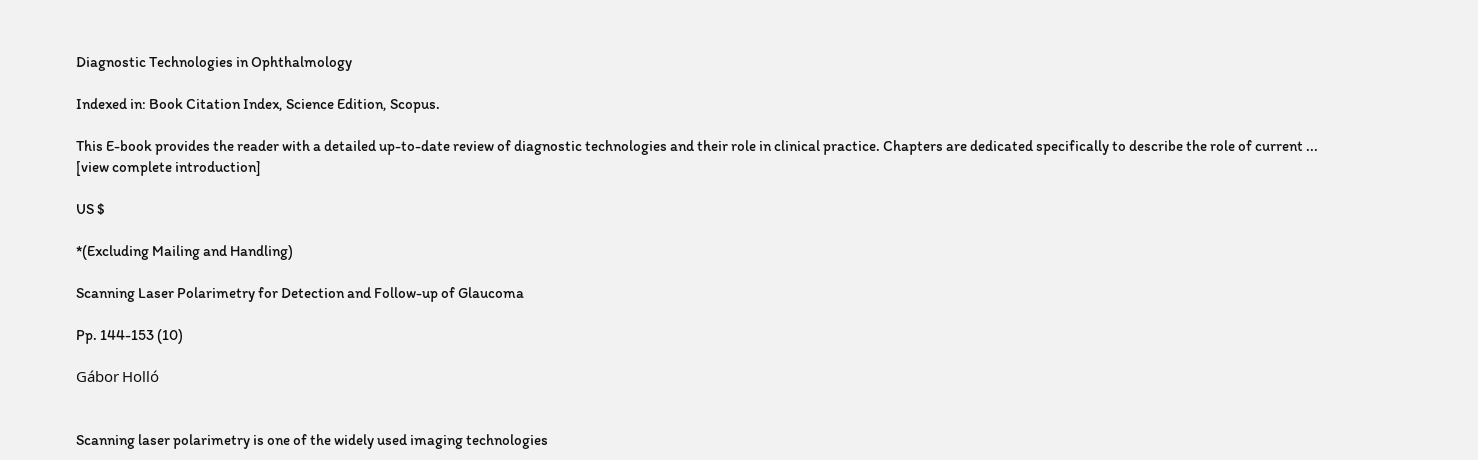Diagnostic Technologies in Ophthalmology

Indexed in: Book Citation Index, Science Edition, Scopus.

This E-book provides the reader with a detailed up-to-date review of diagnostic technologies and their role in clinical practice. Chapters are dedicated specifically to describe the role of current ...
[view complete introduction]

US $

*(Excluding Mailing and Handling)

Scanning Laser Polarimetry for Detection and Follow-up of Glaucoma

Pp. 144-153 (10)

Gábor Holló


Scanning laser polarimetry is one of the widely used imaging technologies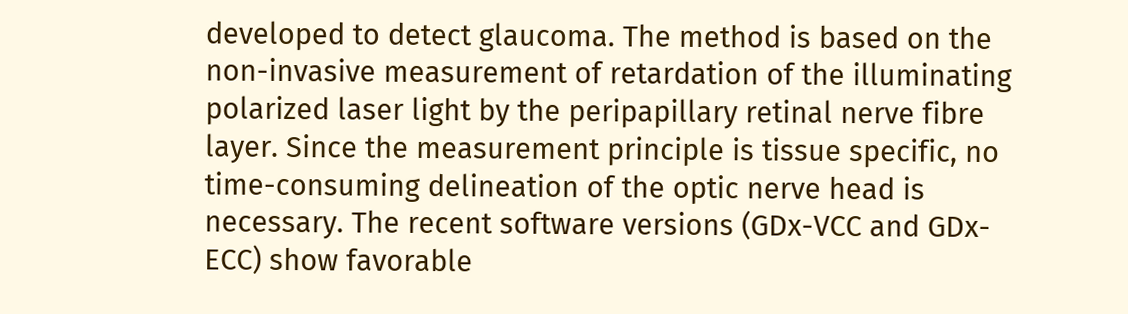developed to detect glaucoma. The method is based on the non-invasive measurement of retardation of the illuminating polarized laser light by the peripapillary retinal nerve fibre layer. Since the measurement principle is tissue specific, no time-consuming delineation of the optic nerve head is necessary. The recent software versions (GDx-VCC and GDx-ECC) show favorable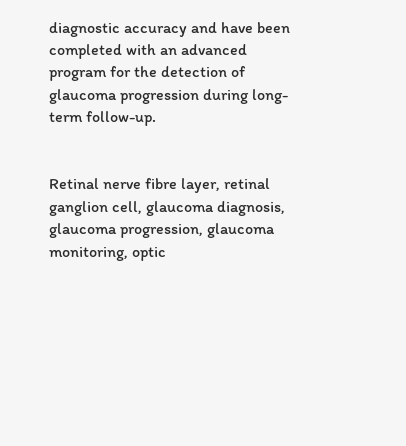diagnostic accuracy and have been completed with an advanced program for the detection of glaucoma progression during long-term follow-up.


Retinal nerve fibre layer, retinal ganglion cell, glaucoma diagnosis, glaucoma progression, glaucoma monitoring, optic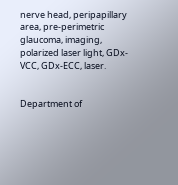nerve head, peripapillary area, pre-perimetric glaucoma, imaging, polarized laser light, GDx-VCC, GDx-ECC, laser.


Department of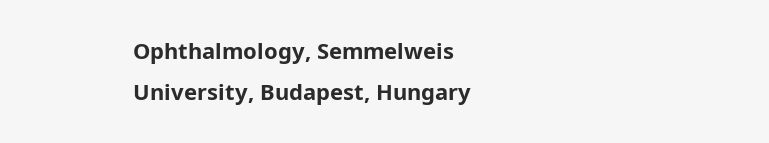Ophthalmology, Semmelweis University, Budapest, Hungary